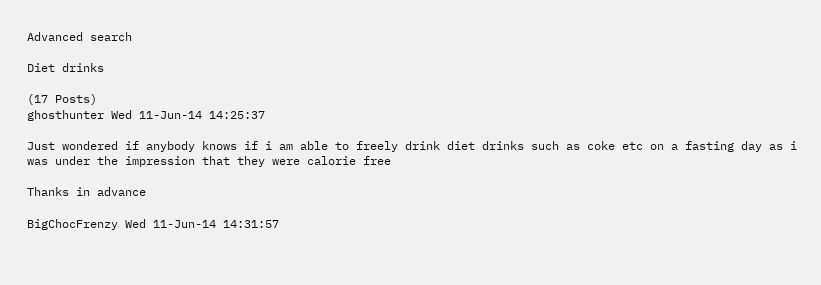Advanced search

Diet drinks

(17 Posts)
ghosthunter Wed 11-Jun-14 14:25:37

Just wondered if anybody knows if i am able to freely drink diet drinks such as coke etc on a fasting day as i was under the impression that they were calorie free

Thanks in advance

BigChocFrenzy Wed 11-Jun-14 14:31:57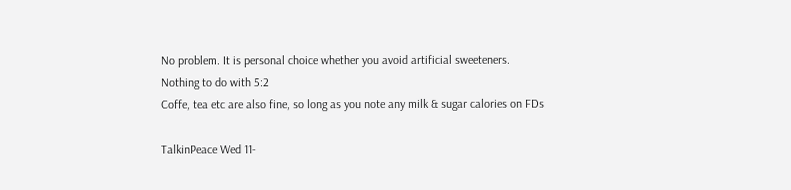No problem. It is personal choice whether you avoid artificial sweeteners.
Nothing to do with 5:2
Coffe, tea etc are also fine, so long as you note any milk & sugar calories on FDs

TalkinPeace Wed 11-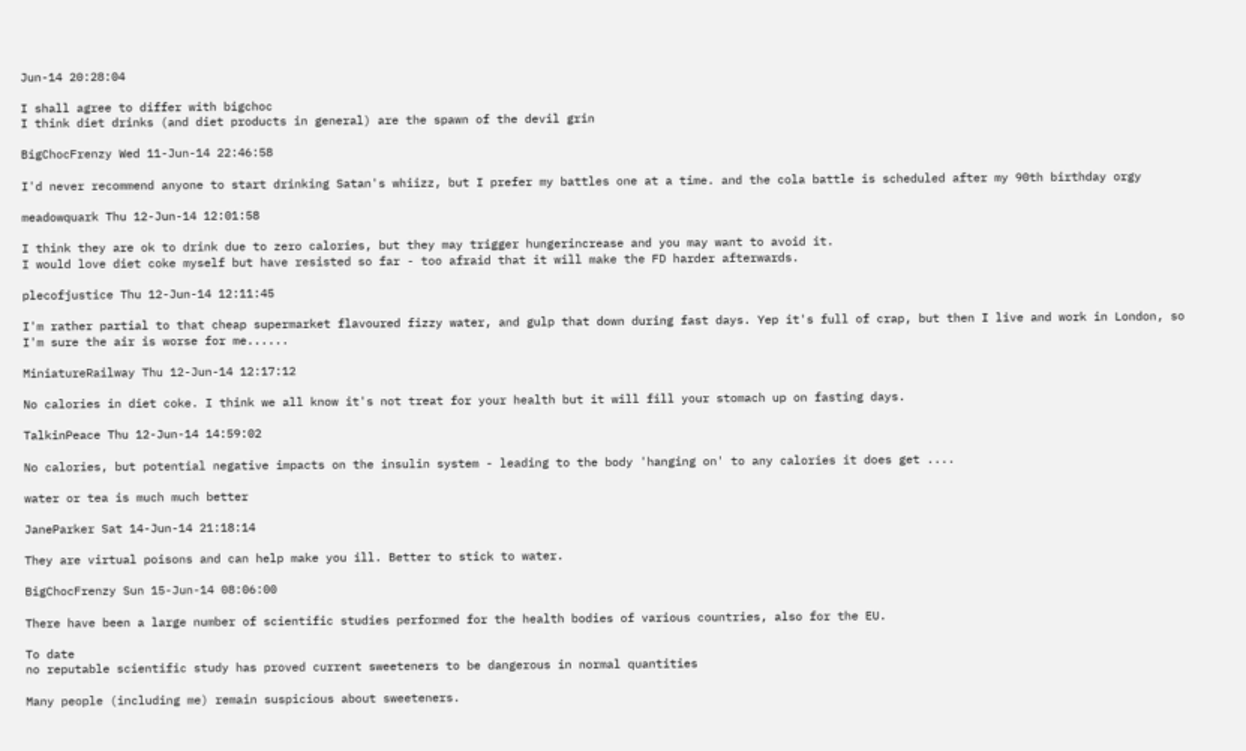Jun-14 20:28:04

I shall agree to differ with bigchoc
I think diet drinks (and diet products in general) are the spawn of the devil grin

BigChocFrenzy Wed 11-Jun-14 22:46:58

I'd never recommend anyone to start drinking Satan's whiizz, but I prefer my battles one at a time. and the cola battle is scheduled after my 90th birthday orgy

meadowquark Thu 12-Jun-14 12:01:58

I think they are ok to drink due to zero calories, but they may trigger hungerincrease and you may want to avoid it.
I would love diet coke myself but have resisted so far - too afraid that it will make the FD harder afterwards.

plecofjustice Thu 12-Jun-14 12:11:45

I'm rather partial to that cheap supermarket flavoured fizzy water, and gulp that down during fast days. Yep it's full of crap, but then I live and work in London, so I'm sure the air is worse for me......

MiniatureRailway Thu 12-Jun-14 12:17:12

No calories in diet coke. I think we all know it's not treat for your health but it will fill your stomach up on fasting days.

TalkinPeace Thu 12-Jun-14 14:59:02

No calories, but potential negative impacts on the insulin system - leading to the body 'hanging on' to any calories it does get ....

water or tea is much much better

JaneParker Sat 14-Jun-14 21:18:14

They are virtual poisons and can help make you ill. Better to stick to water.

BigChocFrenzy Sun 15-Jun-14 08:06:00

There have been a large number of scientific studies performed for the health bodies of various countries, also for the EU.

To date
no reputable scientific study has proved current sweeteners to be dangerous in normal quantities

Many people (including me) remain suspicious about sweeteners.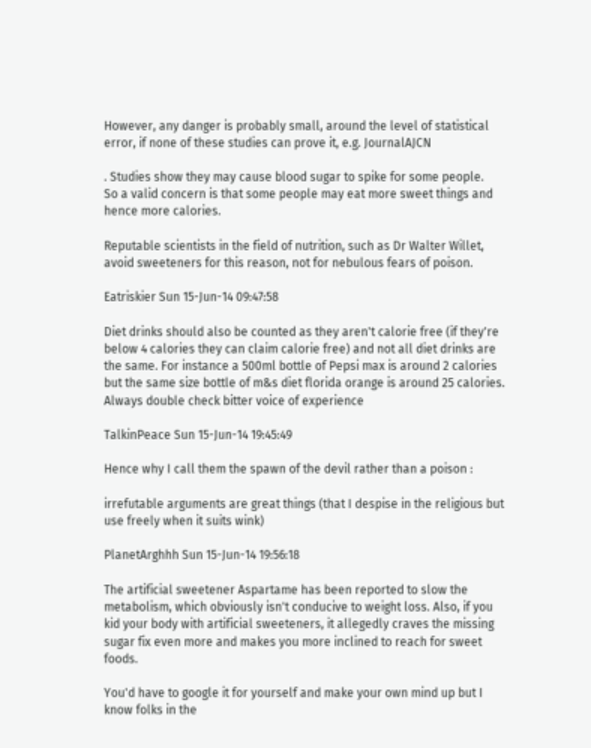However, any danger is probably small, around the level of statistical error, if none of these studies can prove it, e.g. JournalAJCN

. Studies show they may cause blood sugar to spike for some people.
So a valid concern is that some people may eat more sweet things and hence more calories.

Reputable scientists in the field of nutrition, such as Dr Walter Willet, avoid sweeteners for this reason, not for nebulous fears of poison.

Eatriskier Sun 15-Jun-14 09:47:58

Diet drinks should also be counted as they aren't calorie free (if they're below 4 calories they can claim calorie free) and not all diet drinks are the same. For instance a 500ml bottle of Pepsi max is around 2 calories but the same size bottle of m&s diet florida orange is around 25 calories. Always double check bitter voice of experience

TalkinPeace Sun 15-Jun-14 19:45:49

Hence why I call them the spawn of the devil rather than a poison :

irrefutable arguments are great things (that I despise in the religious but use freely when it suits wink)

PlanetArghhh Sun 15-Jun-14 19:56:18

The artificial sweetener Aspartame has been reported to slow the metabolism, which obviously isn't conducive to weight loss. Also, if you kid your body with artificial sweeteners, it allegedly craves the missing sugar fix even more and makes you more inclined to reach for sweet foods.

You'd have to google it for yourself and make your own mind up but I know folks in the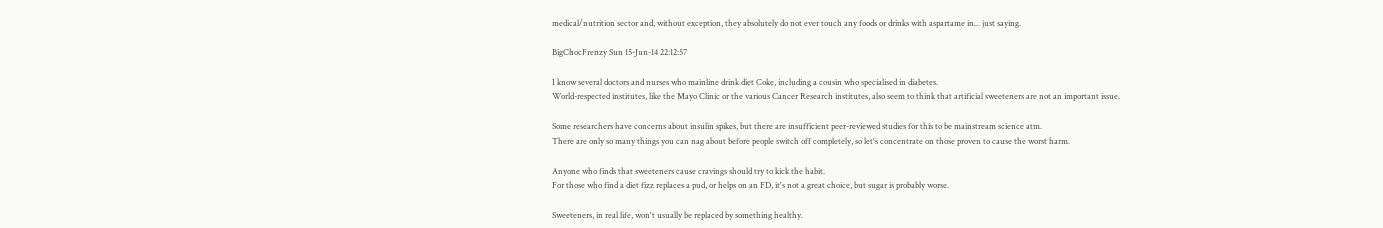medical/nutrition sector and, without exception, they absolutely do not ever touch any foods or drinks with aspartame in... just saying.

BigChocFrenzy Sun 15-Jun-14 22:12:57

I know several doctors and nurses who mainline drink diet Coke, including a cousin who specialised in diabetes.
World-respected institutes, like the Mayo Clinic or the various Cancer Research institutes, also seem to think that artificial sweeteners are not an important issue.

Some researchers have concerns about insulin spikes, but there are insufficient peer-reviewed studies for this to be mainstream science atm.
There are only so many things you can nag about before people switch off completely, so let's concentrate on those proven to cause the worst harm.

Anyone who finds that sweeteners cause cravings should try to kick the habit.
For those who find a diet fizz replaces a pud, or helps on an FD, it's not a great choice, but sugar is probably worse.

Sweeteners, in real life, won't usually be replaced by something healthy.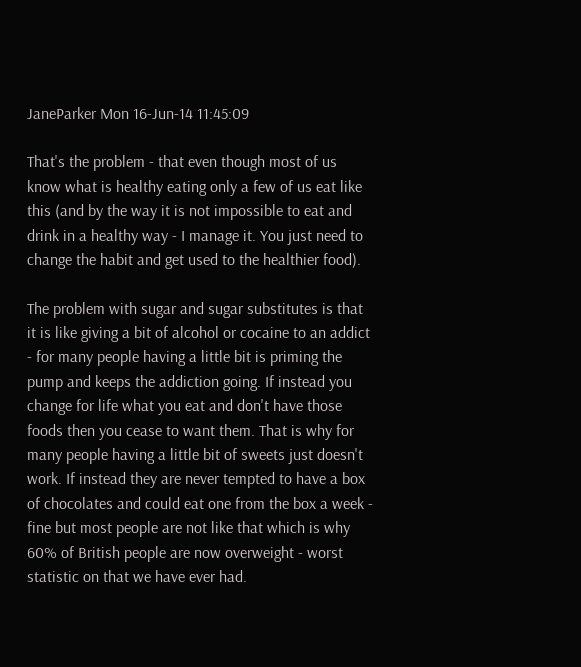JaneParker Mon 16-Jun-14 11:45:09

That's the problem - that even though most of us know what is healthy eating only a few of us eat like this (and by the way it is not impossible to eat and drink in a healthy way - I manage it. You just need to change the habit and get used to the healthier food).

The problem with sugar and sugar substitutes is that it is like giving a bit of alcohol or cocaine to an addict - for many people having a little bit is priming the pump and keeps the addiction going. If instead you change for life what you eat and don't have those foods then you cease to want them. That is why for many people having a little bit of sweets just doesn't work. If instead they are never tempted to have a box of chocolates and could eat one from the box a week - fine but most people are not like that which is why 60% of British people are now overweight - worst statistic on that we have ever had.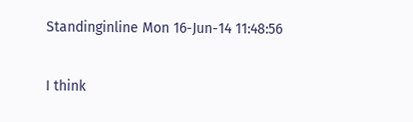Standinginline Mon 16-Jun-14 11:48:56

I think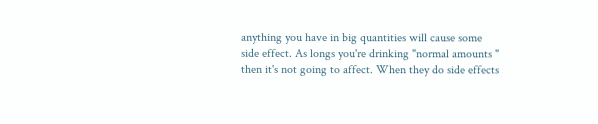anything you have in big quantities will cause some side effect. As longs you're drinking "normal amounts " then it's not going to affect. When they do side effects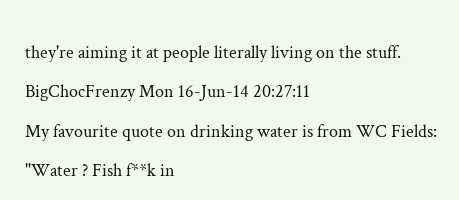they're aiming it at people literally living on the stuff.

BigChocFrenzy Mon 16-Jun-14 20:27:11

My favourite quote on drinking water is from WC Fields:

"Water ? Fish f**k in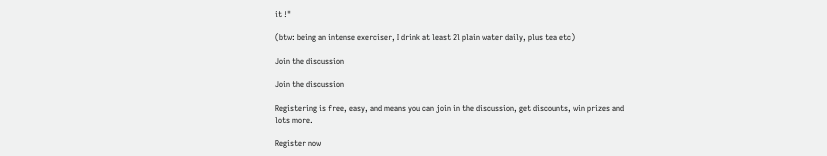it !"

(btw: being an intense exerciser, I drink at least 2l plain water daily, plus tea etc)

Join the discussion

Join the discussion

Registering is free, easy, and means you can join in the discussion, get discounts, win prizes and lots more.

Register now